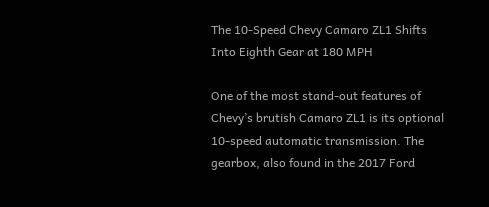The 10-Speed Chevy Camaro ZL1 Shifts Into Eighth Gear at 180 MPH

One of the most stand-out features of Chevy’s brutish Camaro ZL1 is its optional 10-speed automatic transmission. The gearbox, also found in the 2017 Ford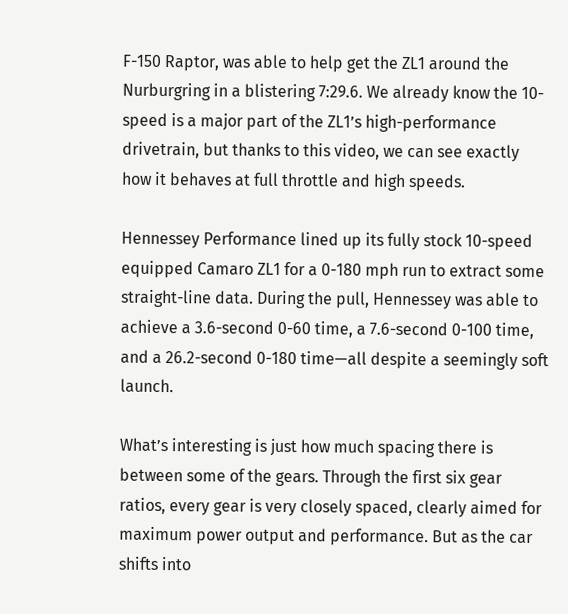F-150 Raptor, was able to help get the ZL1 around the Nurburgring in a blistering 7:29.6. We already know the 10-speed is a major part of the ZL1’s high-performance drivetrain, but thanks to this video, we can see exactly how it behaves at full throttle and high speeds.

Hennessey Performance lined up its fully stock 10-speed equipped Camaro ZL1 for a 0-180 mph run to extract some straight-line data. During the pull, Hennessey was able to achieve a 3.6-second 0-60 time, a 7.6-second 0-100 time, and a 26.2-second 0-180 time—all despite a seemingly soft launch.

What’s interesting is just how much spacing there is between some of the gears. Through the first six gear ratios, every gear is very closely spaced, clearly aimed for maximum power output and performance. But as the car shifts into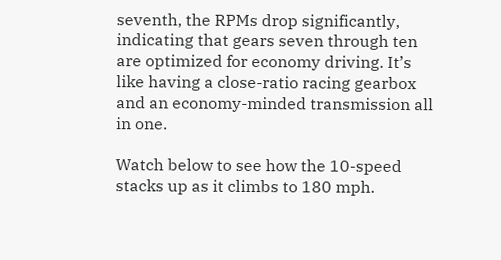seventh, the RPMs drop significantly, indicating that gears seven through ten are optimized for economy driving. It’s like having a close-ratio racing gearbox and an economy-minded transmission all in one.

Watch below to see how the 10-speed stacks up as it climbs to 180 mph.